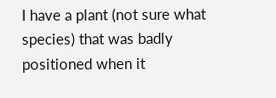I have a plant (not sure what species) that was badly positioned when it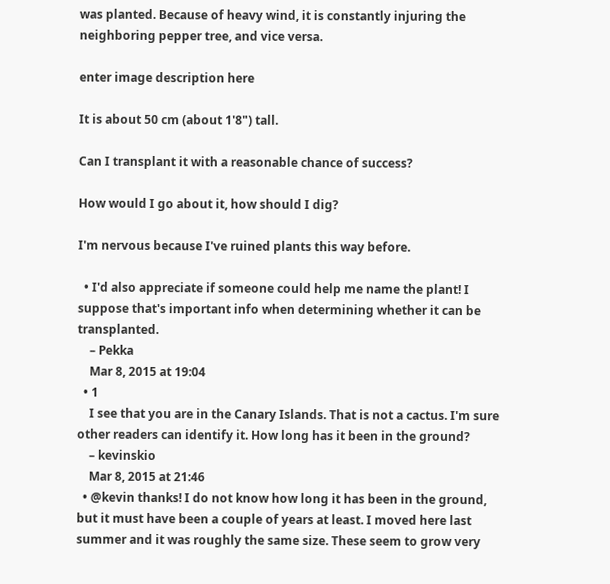was planted. Because of heavy wind, it is constantly injuring the neighboring pepper tree, and vice versa.

enter image description here

It is about 50 cm (about 1'8") tall.

Can I transplant it with a reasonable chance of success?

How would I go about it, how should I dig?

I'm nervous because I've ruined plants this way before.

  • I'd also appreciate if someone could help me name the plant! I suppose that's important info when determining whether it can be transplanted.
    – Pekka
    Mar 8, 2015 at 19:04
  • 1
    I see that you are in the Canary Islands. That is not a cactus. I'm sure other readers can identify it. How long has it been in the ground?
    – kevinskio
    Mar 8, 2015 at 21:46
  • @kevin thanks! I do not know how long it has been in the ground, but it must have been a couple of years at least. I moved here last summer and it was roughly the same size. These seem to grow very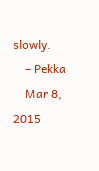slowly.
    – Pekka
    Mar 8, 2015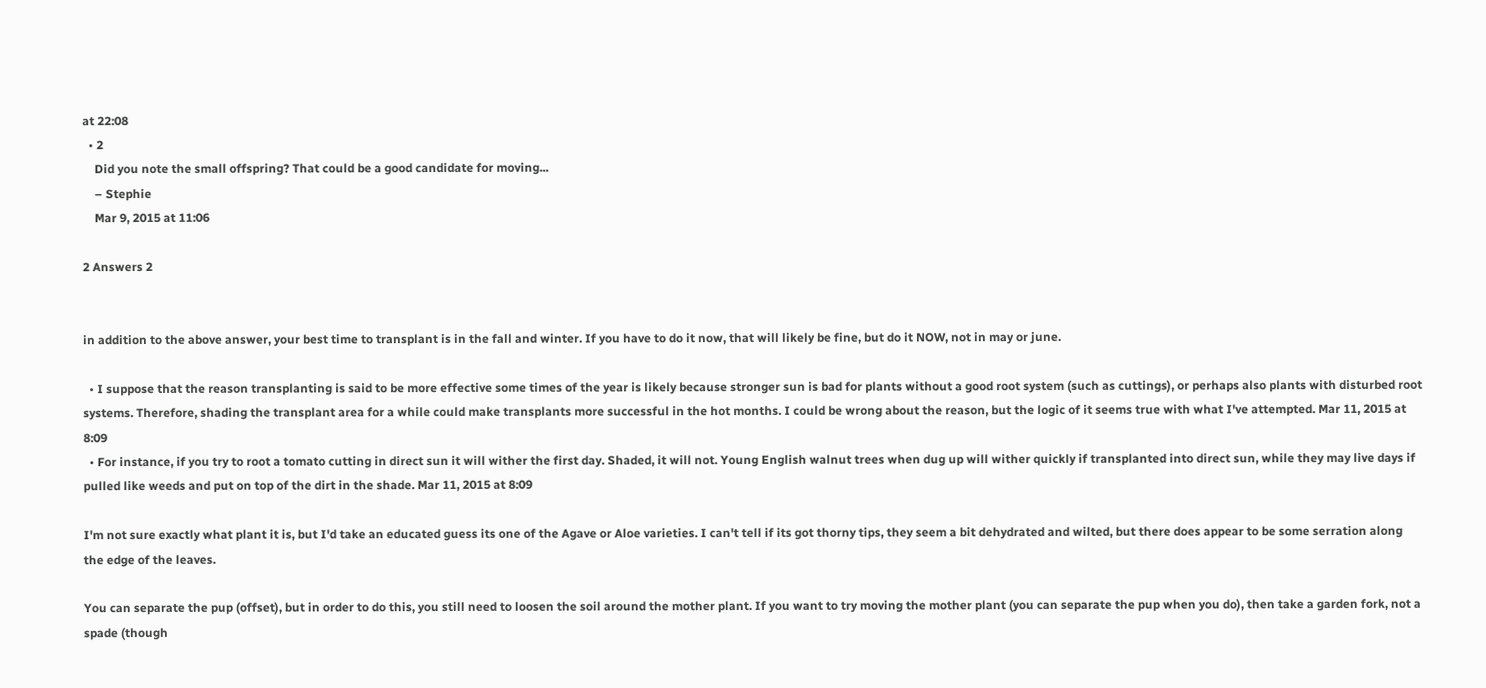at 22:08
  • 2
    Did you note the small offspring? That could be a good candidate for moving...
    – Stephie
    Mar 9, 2015 at 11:06

2 Answers 2


in addition to the above answer, your best time to transplant is in the fall and winter. If you have to do it now, that will likely be fine, but do it NOW, not in may or june.

  • I suppose that the reason transplanting is said to be more effective some times of the year is likely because stronger sun is bad for plants without a good root system (such as cuttings), or perhaps also plants with disturbed root systems. Therefore, shading the transplant area for a while could make transplants more successful in the hot months. I could be wrong about the reason, but the logic of it seems true with what I've attempted. Mar 11, 2015 at 8:09
  • For instance, if you try to root a tomato cutting in direct sun it will wither the first day. Shaded, it will not. Young English walnut trees when dug up will wither quickly if transplanted into direct sun, while they may live days if pulled like weeds and put on top of the dirt in the shade. Mar 11, 2015 at 8:09

I'm not sure exactly what plant it is, but I'd take an educated guess its one of the Agave or Aloe varieties. I can't tell if its got thorny tips, they seem a bit dehydrated and wilted, but there does appear to be some serration along the edge of the leaves.

You can separate the pup (offset), but in order to do this, you still need to loosen the soil around the mother plant. If you want to try moving the mother plant (you can separate the pup when you do), then take a garden fork, not a spade (though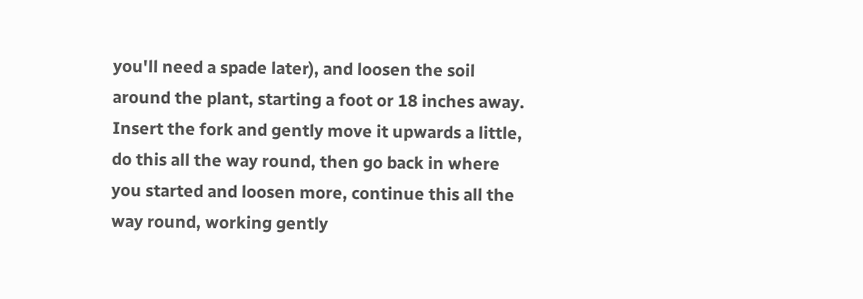you'll need a spade later), and loosen the soil around the plant, starting a foot or 18 inches away. Insert the fork and gently move it upwards a little, do this all the way round, then go back in where you started and loosen more, continue this all the way round, working gently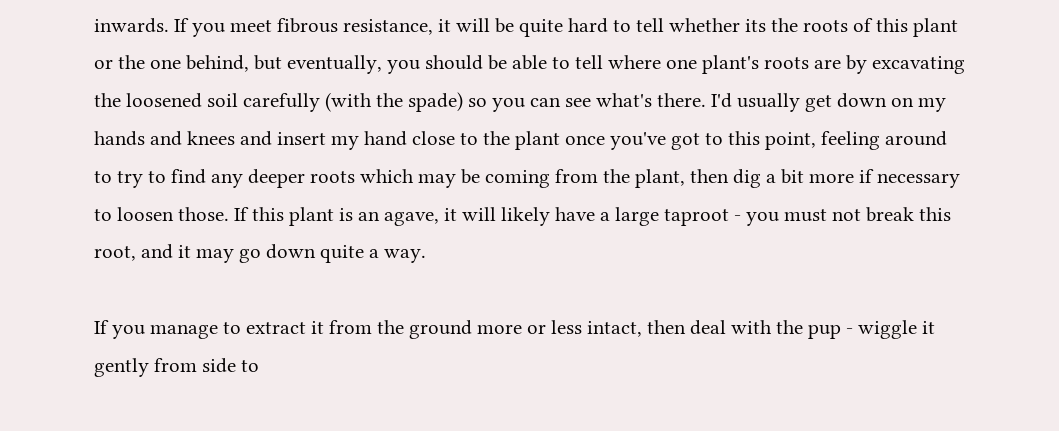inwards. If you meet fibrous resistance, it will be quite hard to tell whether its the roots of this plant or the one behind, but eventually, you should be able to tell where one plant's roots are by excavating the loosened soil carefully (with the spade) so you can see what's there. I'd usually get down on my hands and knees and insert my hand close to the plant once you've got to this point, feeling around to try to find any deeper roots which may be coming from the plant, then dig a bit more if necessary to loosen those. If this plant is an agave, it will likely have a large taproot - you must not break this root, and it may go down quite a way.

If you manage to extract it from the ground more or less intact, then deal with the pup - wiggle it gently from side to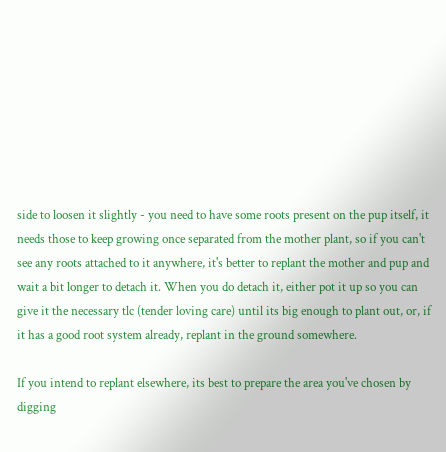side to loosen it slightly - you need to have some roots present on the pup itself, it needs those to keep growing once separated from the mother plant, so if you can't see any roots attached to it anywhere, it's better to replant the mother and pup and wait a bit longer to detach it. When you do detach it, either pot it up so you can give it the necessary tlc (tender loving care) until its big enough to plant out, or, if it has a good root system already, replant in the ground somewhere.

If you intend to replant elsewhere, its best to prepare the area you've chosen by digging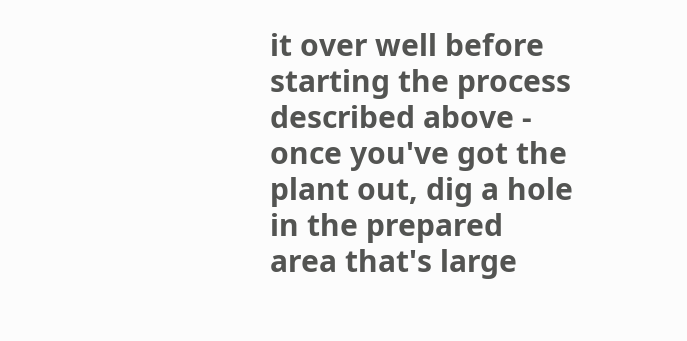it over well before starting the process described above - once you've got the plant out, dig a hole in the prepared area that's large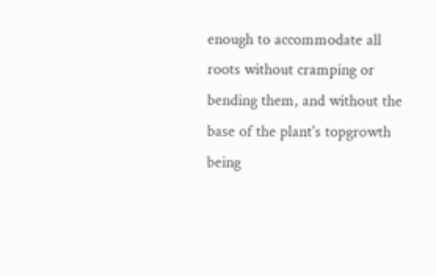enough to accommodate all roots without cramping or bending them, and without the base of the plant's topgrowth being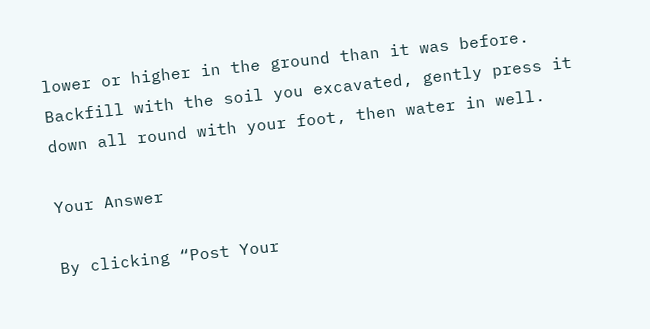lower or higher in the ground than it was before. Backfill with the soil you excavated, gently press it down all round with your foot, then water in well.

Your Answer

By clicking “Post Your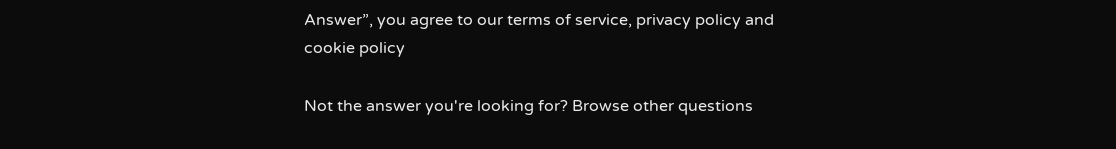Answer”, you agree to our terms of service, privacy policy and cookie policy

Not the answer you're looking for? Browse other questions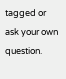tagged or ask your own question.